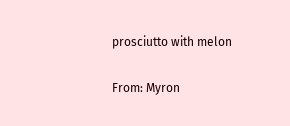prosciutto with melon

From: Myron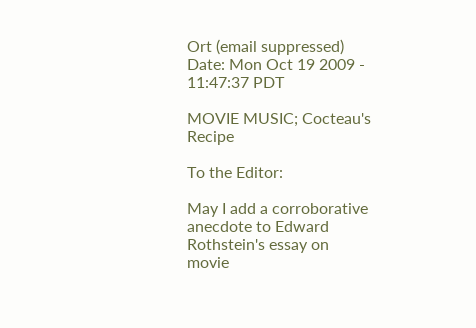Ort (email suppressed)
Date: Mon Oct 19 2009 - 11:47:37 PDT

MOVIE MUSIC; Cocteau's Recipe

To the Editor:

May I add a corroborative anecdote to Edward Rothstein's essay on
movie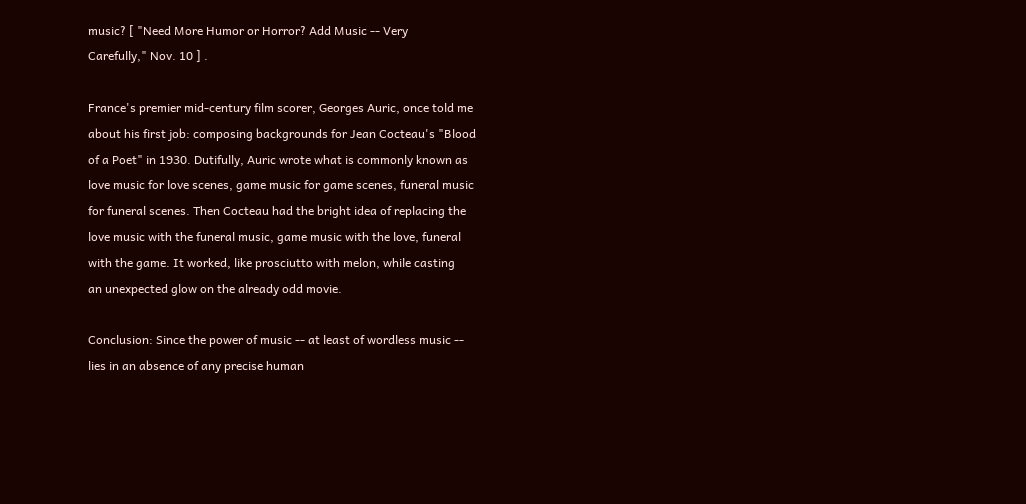music? [ "Need More Humor or Horror? Add Music -- Very
Carefully," Nov. 10 ] .

France's premier mid-century film scorer, Georges Auric, once told me
about his first job: composing backgrounds for Jean Cocteau's "Blood
of a Poet" in 1930. Dutifully, Auric wrote what is commonly known as
love music for love scenes, game music for game scenes, funeral music
for funeral scenes. Then Cocteau had the bright idea of replacing the
love music with the funeral music, game music with the love, funeral
with the game. It worked, like prosciutto with melon, while casting
an unexpected glow on the already odd movie.

Conclusion: Since the power of music -- at least of wordless music --
lies in an absence of any precise human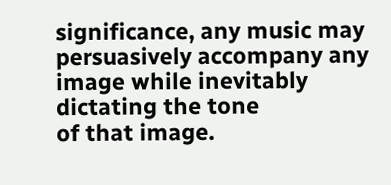significance, any music may
persuasively accompany any image while inevitably dictating the tone
of that image.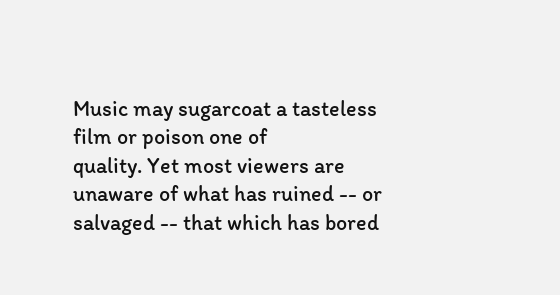Music may sugarcoat a tasteless film or poison one of
quality. Yet most viewers are unaware of what has ruined -- or
salvaged -- that which has bored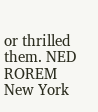or thrilled them. NED ROREM New York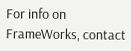For info on FrameWorks, contact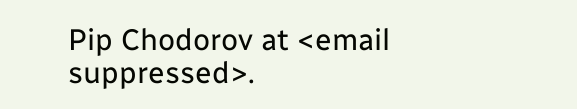Pip Chodorov at <email suppressed>.